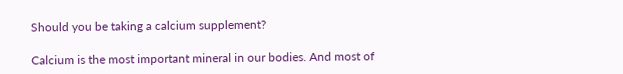Should you be taking a calcium supplement?

Calcium is the most important mineral in our bodies. And most of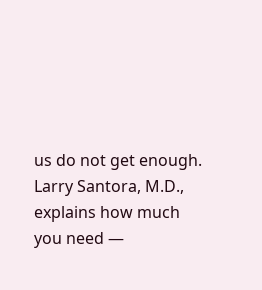us do not get enough. Larry Santora, M.D., explains how much you need —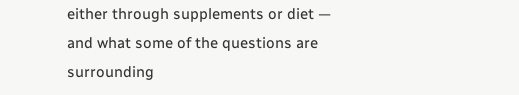either through supplements or diet — and what some of the questions are surrounding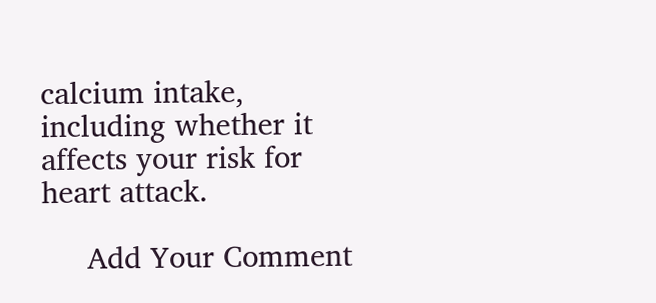calcium intake, including whether it affects your risk for heart attack.

     Add Your Comment